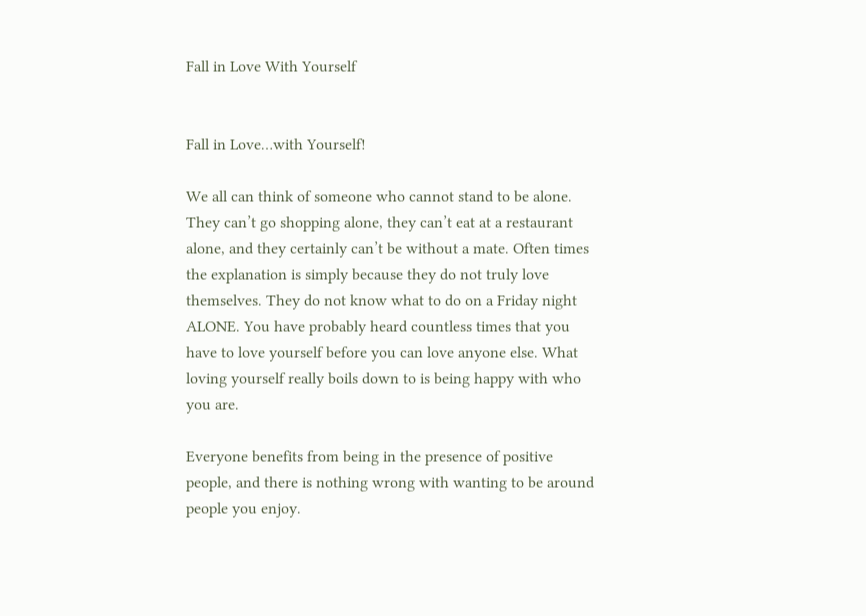Fall in Love With Yourself


Fall in Love…with Yourself!

We all can think of someone who cannot stand to be alone. They can’t go shopping alone, they can’t eat at a restaurant alone, and they certainly can’t be without a mate. Often times the explanation is simply because they do not truly love themselves. They do not know what to do on a Friday night ALONE. You have probably heard countless times that you have to love yourself before you can love anyone else. What loving yourself really boils down to is being happy with who you are.

Everyone benefits from being in the presence of positive people, and there is nothing wrong with wanting to be around people you enjoy.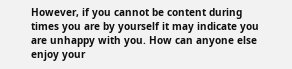However, if you cannot be content during times you are by yourself it may indicate you are unhappy with you. How can anyone else enjoy your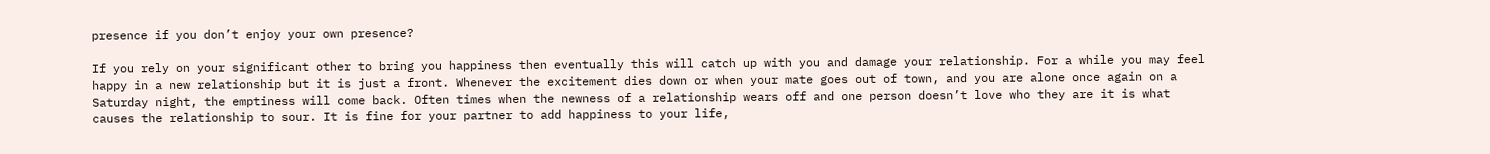presence if you don’t enjoy your own presence?

If you rely on your significant other to bring you happiness then eventually this will catch up with you and damage your relationship. For a while you may feel happy in a new relationship but it is just a front. Whenever the excitement dies down or when your mate goes out of town, and you are alone once again on a Saturday night, the emptiness will come back. Often times when the newness of a relationship wears off and one person doesn’t love who they are it is what causes the relationship to sour. It is fine for your partner to add happiness to your life,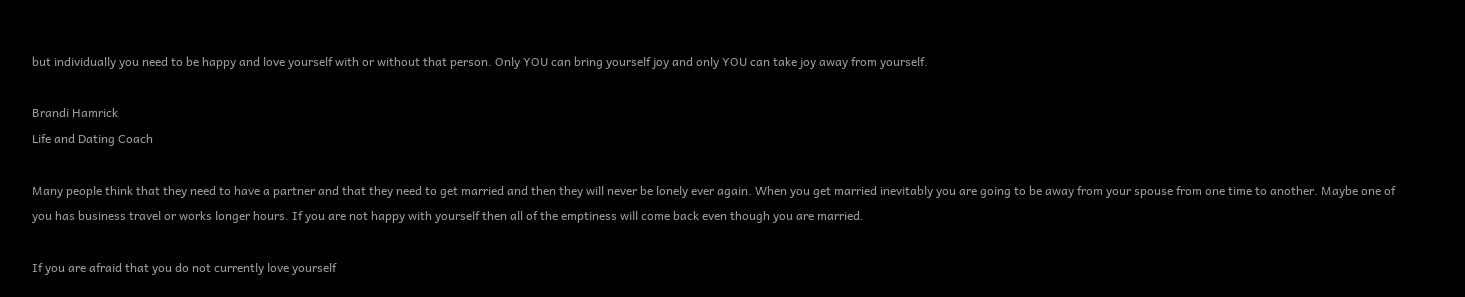but individually you need to be happy and love yourself with or without that person. Only YOU can bring yourself joy and only YOU can take joy away from yourself.

Brandi Hamrick
Life and Dating Coach

Many people think that they need to have a partner and that they need to get married and then they will never be lonely ever again. When you get married inevitably you are going to be away from your spouse from one time to another. Maybe one of you has business travel or works longer hours. If you are not happy with yourself then all of the emptiness will come back even though you are married.

If you are afraid that you do not currently love yourself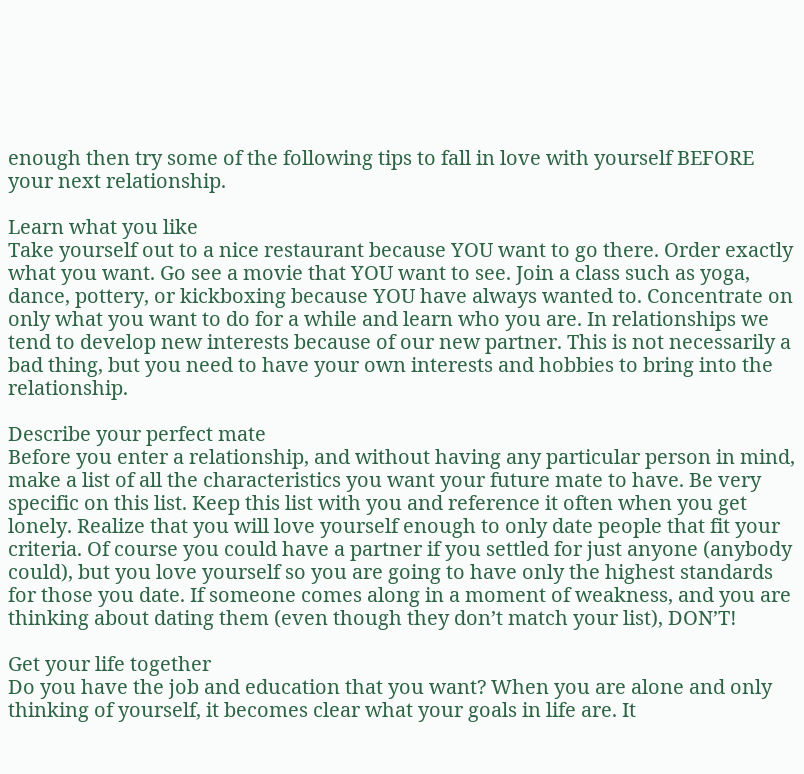enough then try some of the following tips to fall in love with yourself BEFORE your next relationship.

Learn what you like
Take yourself out to a nice restaurant because YOU want to go there. Order exactly what you want. Go see a movie that YOU want to see. Join a class such as yoga, dance, pottery, or kickboxing because YOU have always wanted to. Concentrate on only what you want to do for a while and learn who you are. In relationships we tend to develop new interests because of our new partner. This is not necessarily a bad thing, but you need to have your own interests and hobbies to bring into the relationship.

Describe your perfect mate
Before you enter a relationship, and without having any particular person in mind, make a list of all the characteristics you want your future mate to have. Be very specific on this list. Keep this list with you and reference it often when you get lonely. Realize that you will love yourself enough to only date people that fit your criteria. Of course you could have a partner if you settled for just anyone (anybody could), but you love yourself so you are going to have only the highest standards for those you date. If someone comes along in a moment of weakness, and you are thinking about dating them (even though they don’t match your list), DON’T!

Get your life together
Do you have the job and education that you want? When you are alone and only thinking of yourself, it becomes clear what your goals in life are. It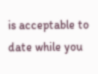is acceptable to date while you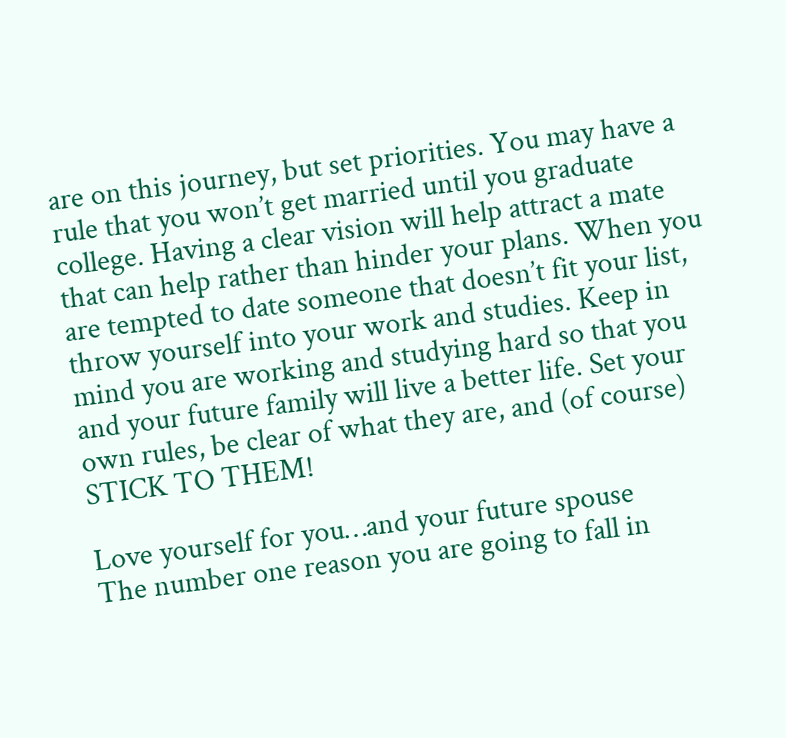are on this journey, but set priorities. You may have a rule that you won’t get married until you graduate college. Having a clear vision will help attract a mate that can help rather than hinder your plans. When you are tempted to date someone that doesn’t fit your list, throw yourself into your work and studies. Keep in mind you are working and studying hard so that you and your future family will live a better life. Set your own rules, be clear of what they are, and (of course) STICK TO THEM!

Love yourself for you…and your future spouse
The number one reason you are going to fall in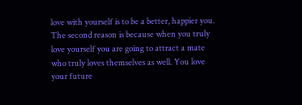love with yourself is to be a better, happier you. The second reason is because when you truly love yourself you are going to attract a mate who truly loves themselves as well. You love your future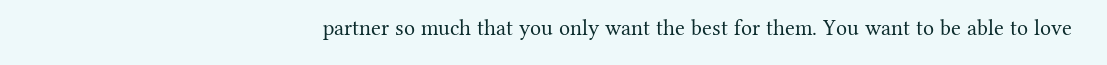partner so much that you only want the best for them. You want to be able to love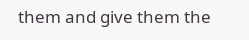them and give them the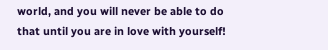world, and you will never be able to do that until you are in love with yourself!